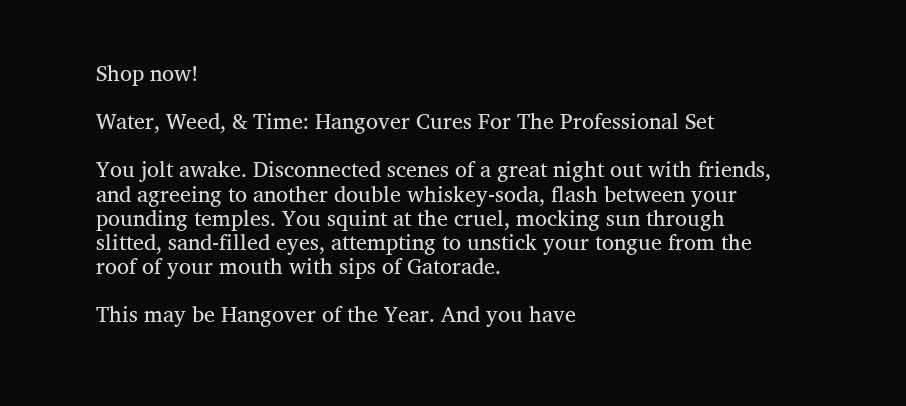Shop now!

Water, Weed, & Time: Hangover Cures For The Professional Set

You jolt awake. Disconnected scenes of a great night out with friends, and agreeing to another double whiskey-soda, flash between your pounding temples. You squint at the cruel, mocking sun through slitted, sand-filled eyes, attempting to unstick your tongue from the roof of your mouth with sips of Gatorade.

This may be Hangover of the Year. And you have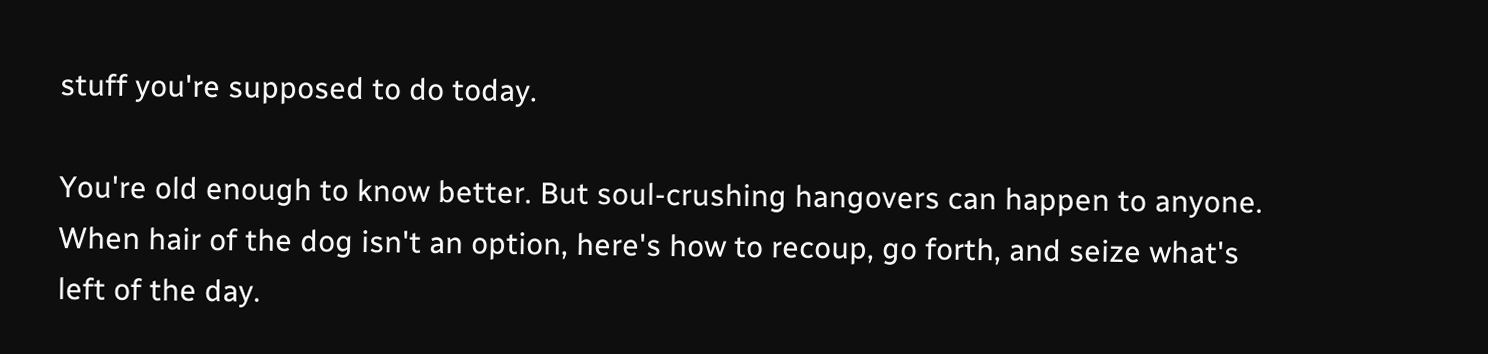stuff you're supposed to do today.

You're old enough to know better. But soul-crushing hangovers can happen to anyone. When hair of the dog isn't an option, here's how to recoup, go forth, and seize what's left of the day.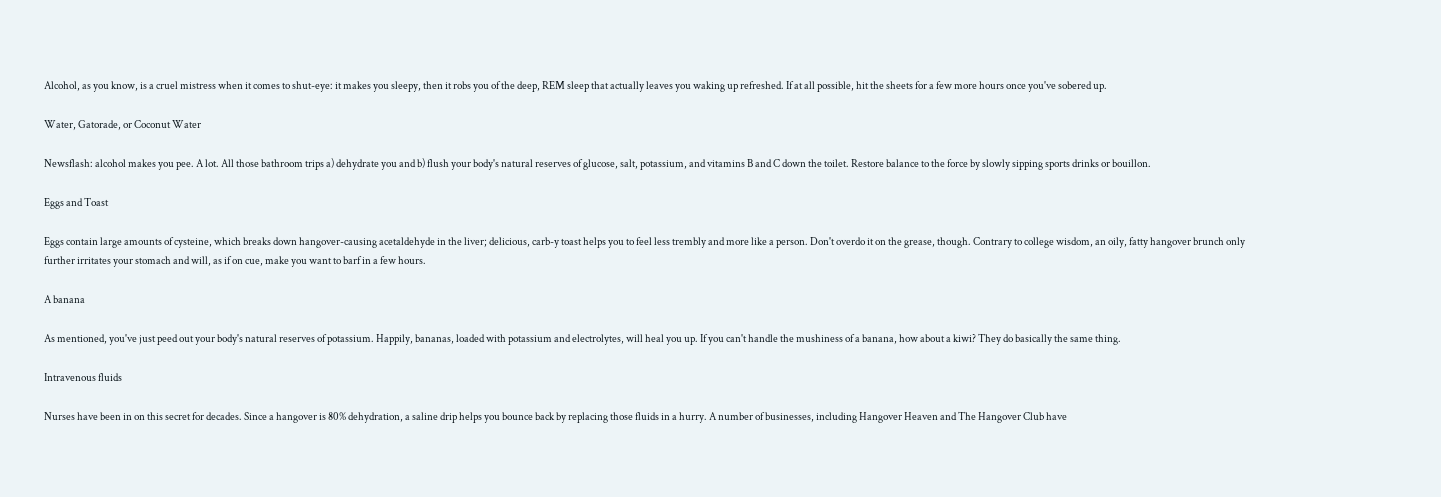Alcohol, as you know, is a cruel mistress when it comes to shut-eye: it makes you sleepy, then it robs you of the deep, REM sleep that actually leaves you waking up refreshed. If at all possible, hit the sheets for a few more hours once you've sobered up.

Water, Gatorade, or Coconut Water

Newsflash: alcohol makes you pee. A lot. All those bathroom trips a) dehydrate you and b) flush your body's natural reserves of glucose, salt, potassium, and vitamins B and C down the toilet. Restore balance to the force by slowly sipping sports drinks or bouillon.

Eggs and Toast

Eggs contain large amounts of cysteine, which breaks down hangover-causing acetaldehyde in the liver; delicious, carb-y toast helps you to feel less trembly and more like a person. Don't overdo it on the grease, though. Contrary to college wisdom, an oily, fatty hangover brunch only further irritates your stomach and will, as if on cue, make you want to barf in a few hours.

A banana

As mentioned, you've just peed out your body's natural reserves of potassium. Happily, bananas, loaded with potassium and electrolytes, will heal you up. If you can't handle the mushiness of a banana, how about a kiwi? They do basically the same thing.

Intravenous fluids

Nurses have been in on this secret for decades. Since a hangover is 80% dehydration, a saline drip helps you bounce back by replacing those fluids in a hurry. A number of businesses, including Hangover Heaven and The Hangover Club have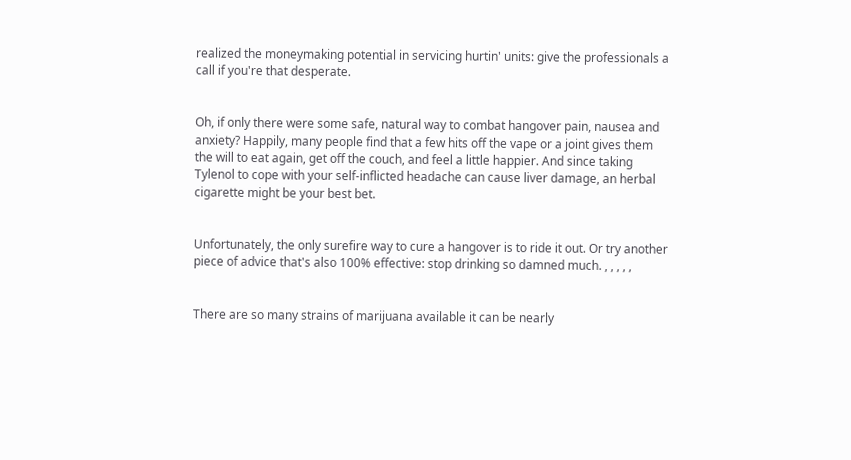realized the moneymaking potential in servicing hurtin' units: give the professionals a call if you're that desperate.


Oh, if only there were some safe, natural way to combat hangover pain, nausea and anxiety? Happily, many people find that a few hits off the vape or a joint gives them the will to eat again, get off the couch, and feel a little happier. And since taking Tylenol to cope with your self-inflicted headache can cause liver damage, an herbal cigarette might be your best bet.


Unfortunately, the only surefire way to cure a hangover is to ride it out. Or try another piece of advice that's also 100% effective: stop drinking so damned much. , , , , ,


There are so many strains of marijuana available it can be nearly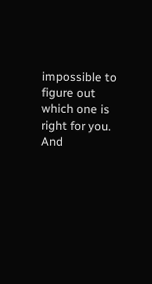impossible to figure out which one is right for you. And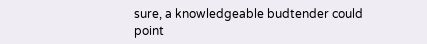sure, a knowledgeable budtender could point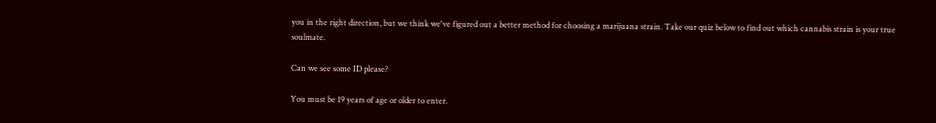you in the right direction, but we think we've figured out a better method for choosing a marijuana strain. Take our quiz below to find out which cannabis strain is your true soulmate.

Can we see some ID please?

You must be 19 years of age or older to enter.